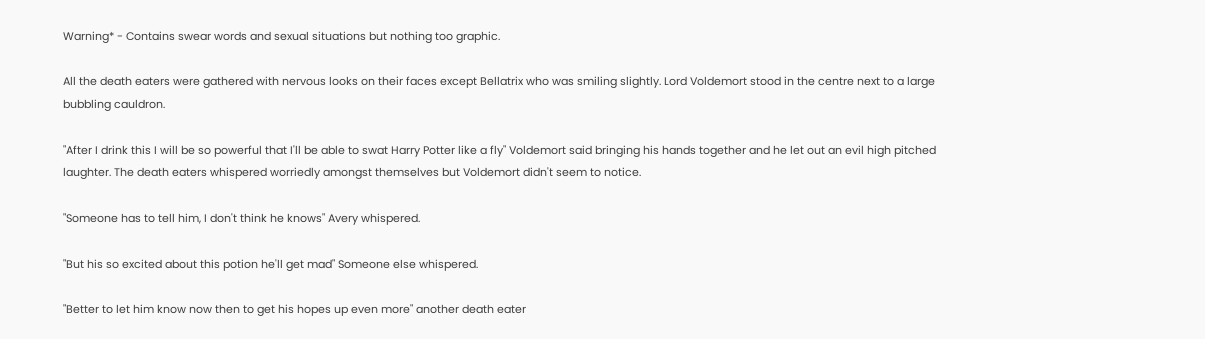Warning* - Contains swear words and sexual situations but nothing too graphic.

All the death eaters were gathered with nervous looks on their faces except Bellatrix who was smiling slightly. Lord Voldemort stood in the centre next to a large bubbling cauldron.

"After I drink this I will be so powerful that I'll be able to swat Harry Potter like a fly" Voldemort said bringing his hands together and he let out an evil high pitched laughter. The death eaters whispered worriedly amongst themselves but Voldemort didn't seem to notice.

"Someone has to tell him, I don't think he knows" Avery whispered.

"But his so excited about this potion he'll get mad" Someone else whispered.

"Better to let him know now then to get his hopes up even more" another death eater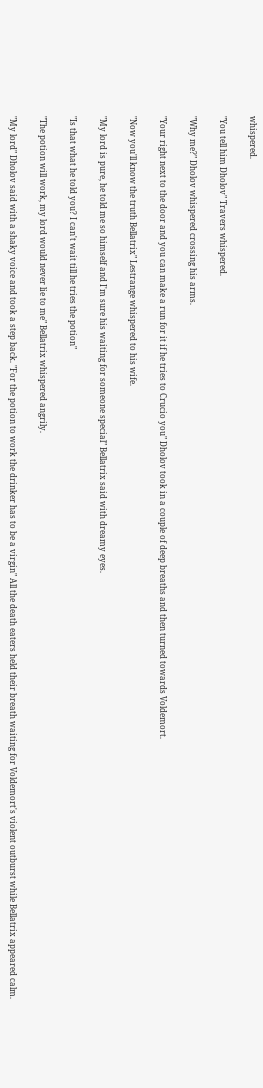whispered.

"You tell him Dholov" Travers whispered.

"Why me?" Dholov whispered crossing his arms.

"Your right next to the door and you can make a run for it if he tries to Crucio you" Dholov took in a couple of deep breaths and then turned towards Voldemort.

"Now you'll know the truth Bellatrix" Lestrange whispered to his wife.

"My lord is pure, he told me so himself and I'm sure his waiting for someone special" Bellatrix said with dreamy eyes.

"Is that what he told you? I can't wait till he tries the potion"

"The potion will work, my lord would never lie to me" Bellatrix whispered angrily.

"My lord" Dholov said with a shaky voice and took a step back. "For the potion to work the drinker has to be a virgin" All the death eaters held their breath waiting for Voldemort's violent outburst while Bellatrix appeared calm.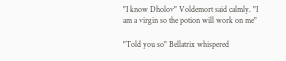"I know Dholov" Voldemort said calmly. "I am a virgin so the potion will work on me"

"Told you so" Bellatrix whispered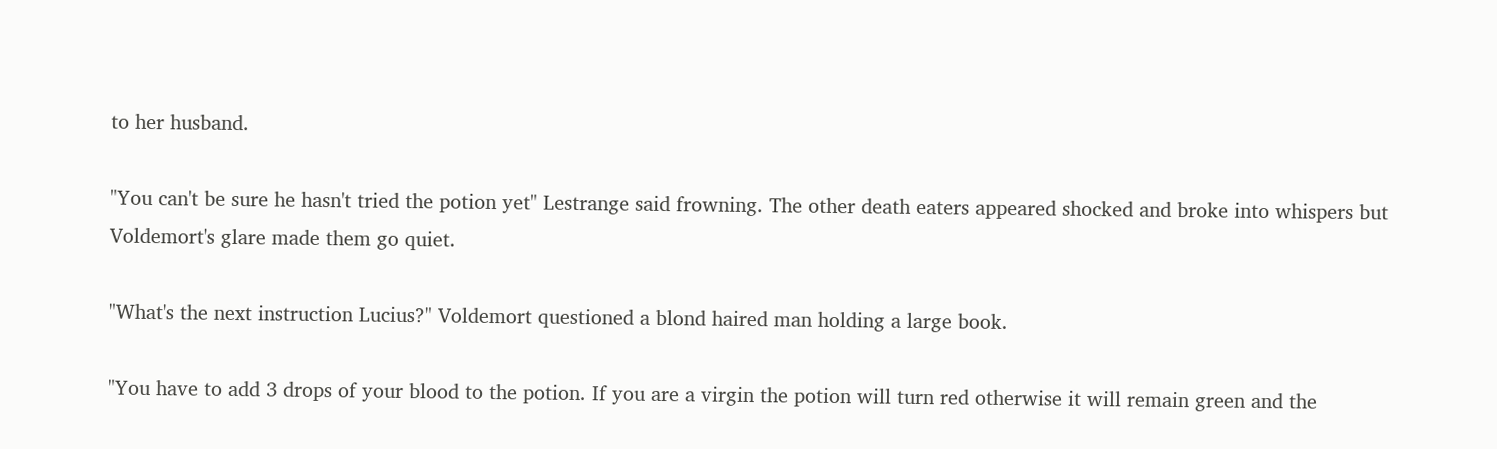to her husband.

"You can't be sure he hasn't tried the potion yet" Lestrange said frowning. The other death eaters appeared shocked and broke into whispers but Voldemort's glare made them go quiet.

"What's the next instruction Lucius?" Voldemort questioned a blond haired man holding a large book.

"You have to add 3 drops of your blood to the potion. If you are a virgin the potion will turn red otherwise it will remain green and the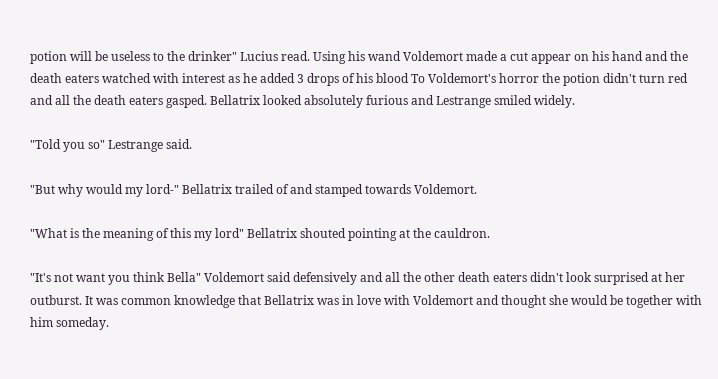potion will be useless to the drinker" Lucius read. Using his wand Voldemort made a cut appear on his hand and the death eaters watched with interest as he added 3 drops of his blood To Voldemort's horror the potion didn't turn red and all the death eaters gasped. Bellatrix looked absolutely furious and Lestrange smiled widely.

"Told you so" Lestrange said.

"But why would my lord-" Bellatrix trailed of and stamped towards Voldemort.

"What is the meaning of this my lord" Bellatrix shouted pointing at the cauldron.

"It's not want you think Bella" Voldemort said defensively and all the other death eaters didn't look surprised at her outburst. It was common knowledge that Bellatrix was in love with Voldemort and thought she would be together with him someday.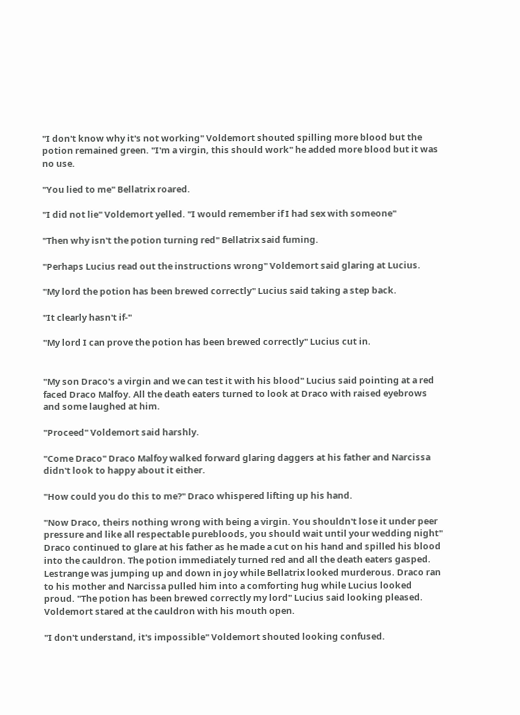"I don't know why it's not working" Voldemort shouted spilling more blood but the potion remained green. "I'm a virgin, this should work" he added more blood but it was no use.

"You lied to me" Bellatrix roared.

"I did not lie" Voldemort yelled. "I would remember if I had sex with someone"

"Then why isn't the potion turning red" Bellatrix said fuming.

"Perhaps Lucius read out the instructions wrong" Voldemort said glaring at Lucius.

"My lord the potion has been brewed correctly" Lucius said taking a step back.

"It clearly hasn't if-"

"My lord I can prove the potion has been brewed correctly" Lucius cut in.


"My son Draco's a virgin and we can test it with his blood" Lucius said pointing at a red faced Draco Malfoy. All the death eaters turned to look at Draco with raised eyebrows and some laughed at him.

"Proceed" Voldemort said harshly.

"Come Draco" Draco Malfoy walked forward glaring daggers at his father and Narcissa didn't look to happy about it either.

"How could you do this to me?" Draco whispered lifting up his hand.

"Now Draco, theirs nothing wrong with being a virgin. You shouldn't lose it under peer pressure and like all respectable purebloods, you should wait until your wedding night" Draco continued to glare at his father as he made a cut on his hand and spilled his blood into the cauldron. The potion immediately turned red and all the death eaters gasped. Lestrange was jumping up and down in joy while Bellatrix looked murderous. Draco ran to his mother and Narcissa pulled him into a comforting hug while Lucius looked proud. "The potion has been brewed correctly my lord" Lucius said looking pleased. Voldemort stared at the cauldron with his mouth open.

"I don't understand, it's impossible" Voldemort shouted looking confused.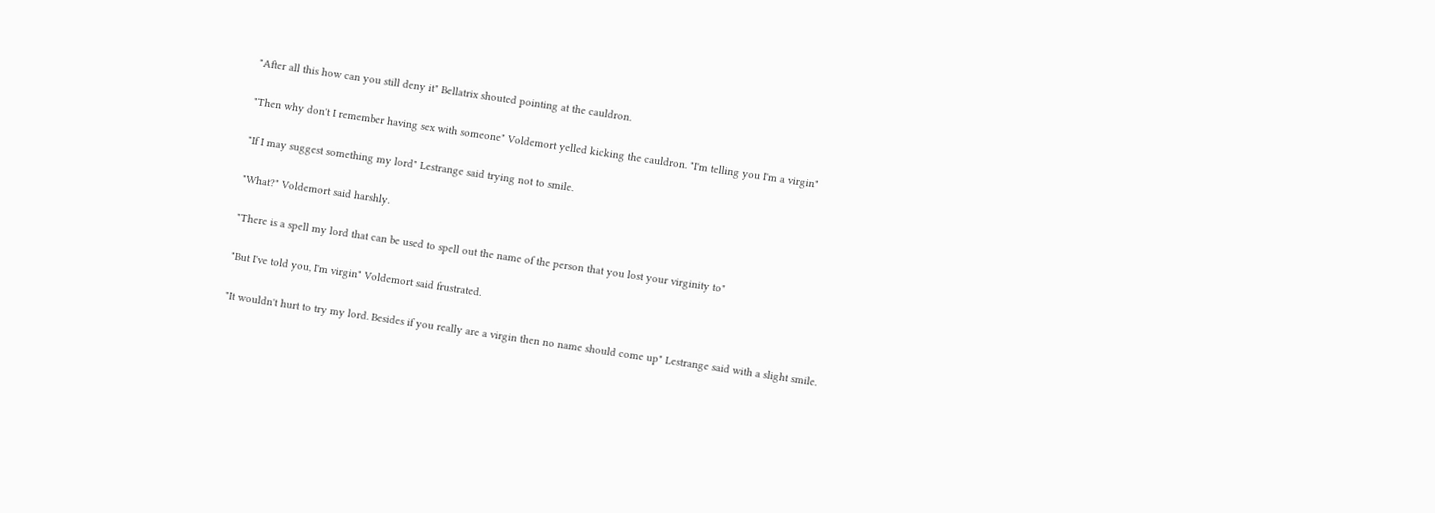"After all this how can you still deny it" Bellatrix shouted pointing at the cauldron.

"Then why don't I remember having sex with someone" Voldemort yelled kicking the cauldron. "I'm telling you I'm a virgin"

"If I may suggest something my lord" Lestrange said trying not to smile.

"What?" Voldemort said harshly.

"There is a spell my lord that can be used to spell out the name of the person that you lost your virginity to"

"But I've told you, I'm virgin" Voldemort said frustrated.

"It wouldn't hurt to try my lord. Besides if you really are a virgin then no name should come up" Lestrange said with a slight smile.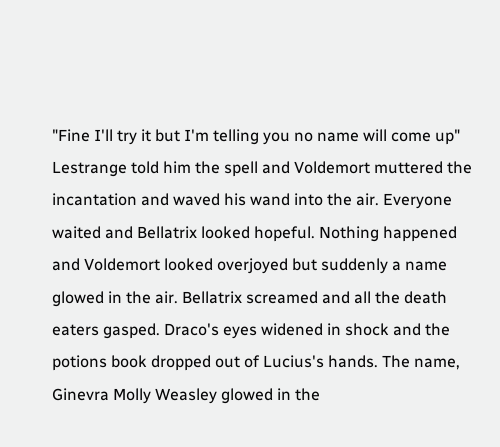"Fine I'll try it but I'm telling you no name will come up" Lestrange told him the spell and Voldemort muttered the incantation and waved his wand into the air. Everyone waited and Bellatrix looked hopeful. Nothing happened and Voldemort looked overjoyed but suddenly a name glowed in the air. Bellatrix screamed and all the death eaters gasped. Draco's eyes widened in shock and the potions book dropped out of Lucius's hands. The name, Ginevra Molly Weasley glowed in the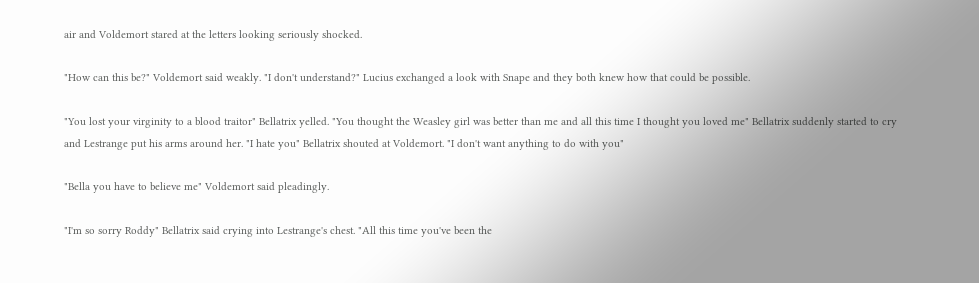air and Voldemort stared at the letters looking seriously shocked.

"How can this be?" Voldemort said weakly. "I don't understand?" Lucius exchanged a look with Snape and they both knew how that could be possible.

"You lost your virginity to a blood traitor" Bellatrix yelled. "You thought the Weasley girl was better than me and all this time I thought you loved me" Bellatrix suddenly started to cry and Lestrange put his arms around her. "I hate you" Bellatrix shouted at Voldemort. "I don't want anything to do with you"

"Bella you have to believe me" Voldemort said pleadingly.

"I'm so sorry Roddy" Bellatrix said crying into Lestrange's chest. "All this time you've been the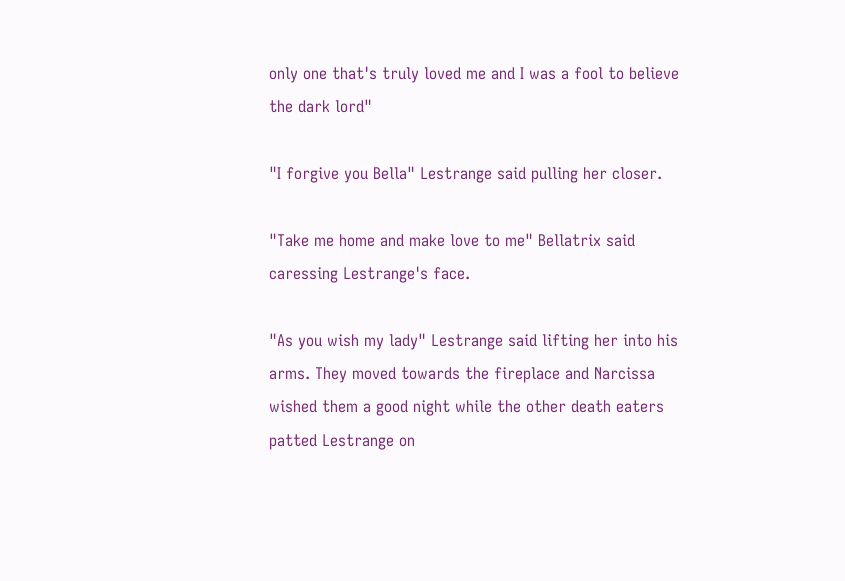only one that's truly loved me and I was a fool to believe the dark lord"

"I forgive you Bella" Lestrange said pulling her closer.

"Take me home and make love to me" Bellatrix said caressing Lestrange's face.

"As you wish my lady" Lestrange said lifting her into his arms. They moved towards the fireplace and Narcissa wished them a good night while the other death eaters patted Lestrange on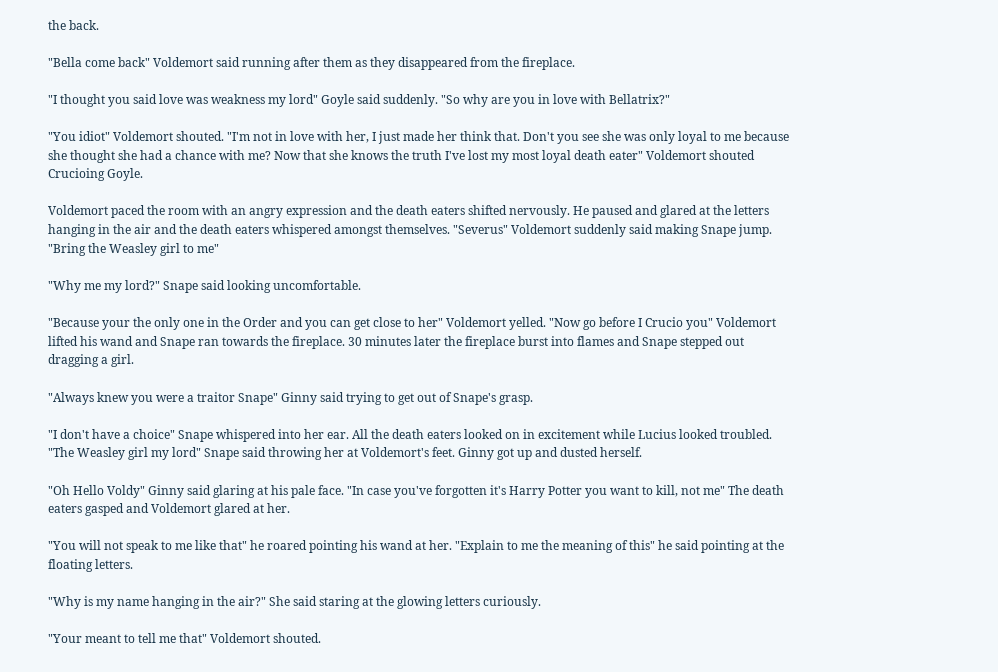the back.

"Bella come back" Voldemort said running after them as they disappeared from the fireplace.

"I thought you said love was weakness my lord" Goyle said suddenly. "So why are you in love with Bellatrix?"

"You idiot" Voldemort shouted. "I'm not in love with her, I just made her think that. Don't you see she was only loyal to me because she thought she had a chance with me? Now that she knows the truth I've lost my most loyal death eater" Voldemort shouted Crucioing Goyle.

Voldemort paced the room with an angry expression and the death eaters shifted nervously. He paused and glared at the letters hanging in the air and the death eaters whispered amongst themselves. "Severus" Voldemort suddenly said making Snape jump. "Bring the Weasley girl to me"

"Why me my lord?" Snape said looking uncomfortable.

"Because your the only one in the Order and you can get close to her" Voldemort yelled. "Now go before I Crucio you" Voldemort lifted his wand and Snape ran towards the fireplace. 30 minutes later the fireplace burst into flames and Snape stepped out dragging a girl.

"Always knew you were a traitor Snape" Ginny said trying to get out of Snape's grasp.

"I don't have a choice" Snape whispered into her ear. All the death eaters looked on in excitement while Lucius looked troubled. "The Weasley girl my lord" Snape said throwing her at Voldemort's feet. Ginny got up and dusted herself.

"Oh Hello Voldy" Ginny said glaring at his pale face. "In case you've forgotten it's Harry Potter you want to kill, not me" The death eaters gasped and Voldemort glared at her.

"You will not speak to me like that" he roared pointing his wand at her. "Explain to me the meaning of this" he said pointing at the floating letters.

"Why is my name hanging in the air?" She said staring at the glowing letters curiously.

"Your meant to tell me that" Voldemort shouted.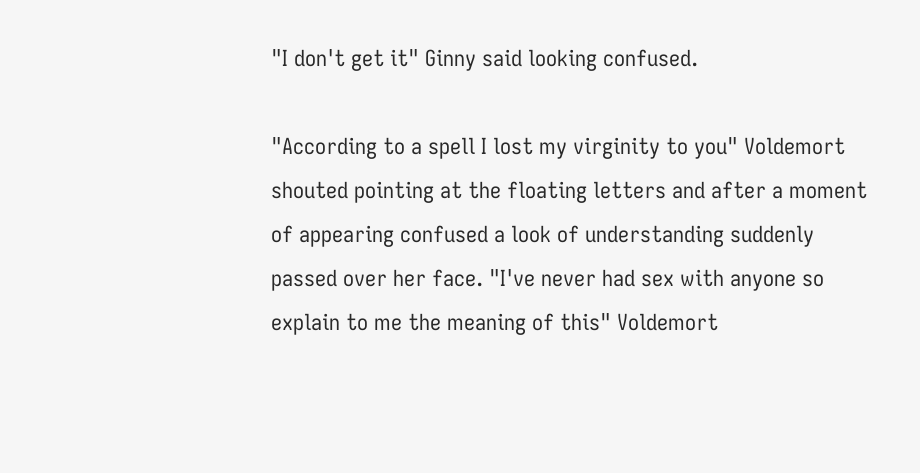"I don't get it" Ginny said looking confused.

"According to a spell I lost my virginity to you" Voldemort shouted pointing at the floating letters and after a moment of appearing confused a look of understanding suddenly passed over her face. "I've never had sex with anyone so explain to me the meaning of this" Voldemort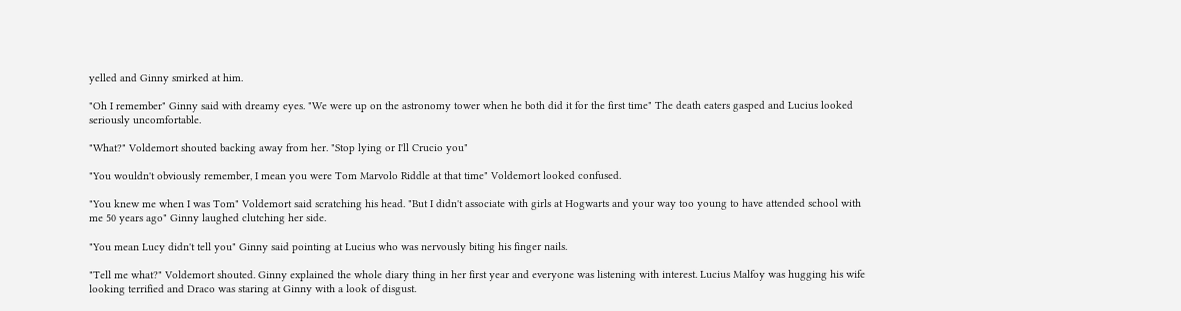yelled and Ginny smirked at him.

"Oh I remember" Ginny said with dreamy eyes. "We were up on the astronomy tower when he both did it for the first time" The death eaters gasped and Lucius looked seriously uncomfortable.

"What?" Voldemort shouted backing away from her. "Stop lying or I'll Crucio you"

"You wouldn't obviously remember, I mean you were Tom Marvolo Riddle at that time" Voldemort looked confused.

"You knew me when I was Tom" Voldemort said scratching his head. "But I didn't associate with girls at Hogwarts and your way too young to have attended school with me 50 years ago" Ginny laughed clutching her side.

"You mean Lucy didn't tell you" Ginny said pointing at Lucius who was nervously biting his finger nails.

"Tell me what?" Voldemort shouted. Ginny explained the whole diary thing in her first year and everyone was listening with interest. Lucius Malfoy was hugging his wife looking terrified and Draco was staring at Ginny with a look of disgust.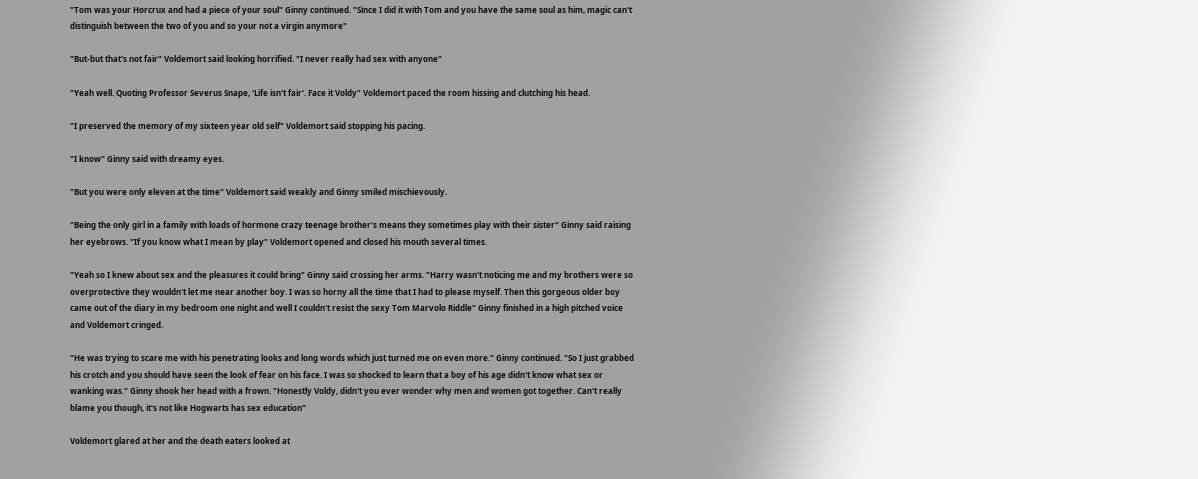"Tom was your Horcrux and had a piece of your soul" Ginny continued. "Since I did it with Tom and you have the same soul as him, magic can't distinguish between the two of you and so your not a virgin anymore"

"But-but that's not fair" Voldemort said looking horrified. "I never really had sex with anyone"

"Yeah well. Quoting Professor Severus Snape, 'Life isn't fair'. Face it Voldy" Voldemort paced the room hissing and clutching his head.

"I preserved the memory of my sixteen year old self" Voldemort said stopping his pacing.

"I know" Ginny said with dreamy eyes.

"But you were only eleven at the time" Voldemort said weakly and Ginny smiled mischievously.

"Being the only girl in a family with loads of hormone crazy teenage brother's means they sometimes play with their sister" Ginny said raising her eyebrows. "If you know what I mean by play" Voldemort opened and closed his mouth several times.

"Yeah so I knew about sex and the pleasures it could bring" Ginny said crossing her arms. "Harry wasn't noticing me and my brothers were so overprotective they wouldn't let me near another boy. I was so horny all the time that I had to please myself. Then this gorgeous older boy came out of the diary in my bedroom one night and well I couldn't resist the sexy Tom Marvolo Riddle" Ginny finished in a high pitched voice and Voldemort cringed.

"He was trying to scare me with his penetrating looks and long words which just turned me on even more." Ginny continued. "So I just grabbed his crotch and you should have seen the look of fear on his face. I was so shocked to learn that a boy of his age didn't know what sex or wanking was." Ginny shook her head with a frown. "Honestly Voldy, didn't you ever wonder why men and women got together. Can't really blame you though, it's not like Hogwarts has sex education"

Voldemort glared at her and the death eaters looked at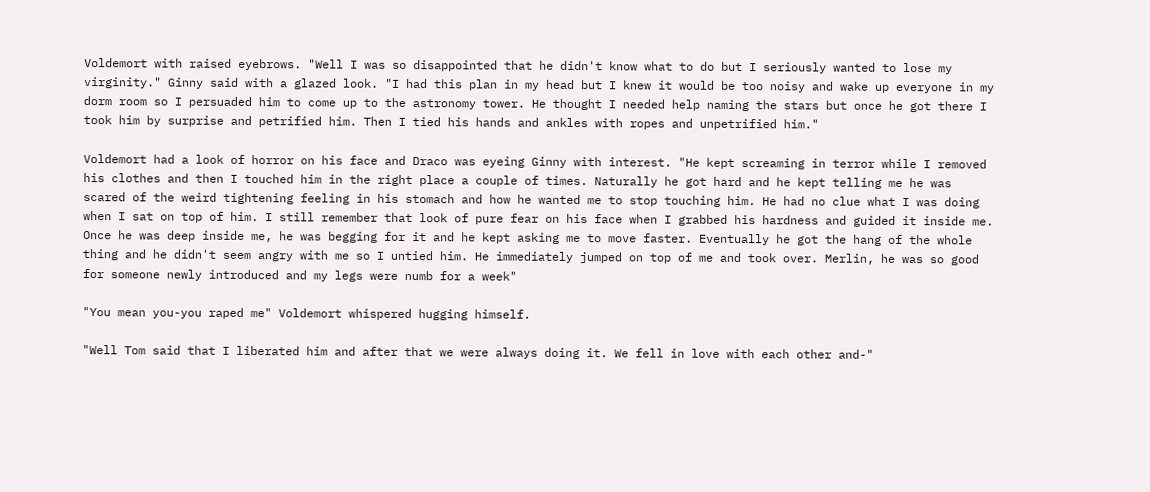Voldemort with raised eyebrows. "Well I was so disappointed that he didn't know what to do but I seriously wanted to lose my virginity." Ginny said with a glazed look. "I had this plan in my head but I knew it would be too noisy and wake up everyone in my dorm room so I persuaded him to come up to the astronomy tower. He thought I needed help naming the stars but once he got there I took him by surprise and petrified him. Then I tied his hands and ankles with ropes and unpetrified him."

Voldemort had a look of horror on his face and Draco was eyeing Ginny with interest. "He kept screaming in terror while I removed his clothes and then I touched him in the right place a couple of times. Naturally he got hard and he kept telling me he was scared of the weird tightening feeling in his stomach and how he wanted me to stop touching him. He had no clue what I was doing when I sat on top of him. I still remember that look of pure fear on his face when I grabbed his hardness and guided it inside me. Once he was deep inside me, he was begging for it and he kept asking me to move faster. Eventually he got the hang of the whole thing and he didn't seem angry with me so I untied him. He immediately jumped on top of me and took over. Merlin, he was so good for someone newly introduced and my legs were numb for a week"

"You mean you-you raped me" Voldemort whispered hugging himself.

"Well Tom said that I liberated him and after that we were always doing it. We fell in love with each other and-"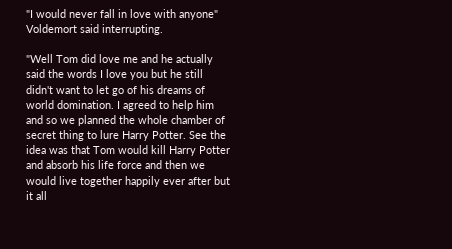"I would never fall in love with anyone" Voldemort said interrupting.

"Well Tom did love me and he actually said the words I love you but he still didn't want to let go of his dreams of world domination. I agreed to help him and so we planned the whole chamber of secret thing to lure Harry Potter. See the idea was that Tom would kill Harry Potter and absorb his life force and then we would live together happily ever after but it all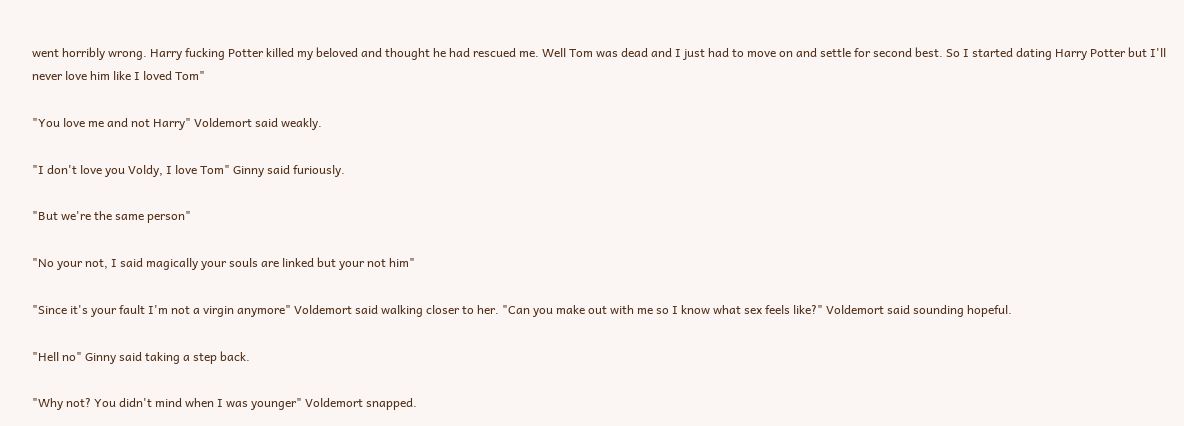went horribly wrong. Harry fucking Potter killed my beloved and thought he had rescued me. Well Tom was dead and I just had to move on and settle for second best. So I started dating Harry Potter but I'll never love him like I loved Tom"

"You love me and not Harry" Voldemort said weakly.

"I don't love you Voldy, I love Tom" Ginny said furiously.

"But we're the same person"

"No your not, I said magically your souls are linked but your not him"

"Since it's your fault I'm not a virgin anymore" Voldemort said walking closer to her. "Can you make out with me so I know what sex feels like?" Voldemort said sounding hopeful.

"Hell no" Ginny said taking a step back.

"Why not? You didn't mind when I was younger" Voldemort snapped.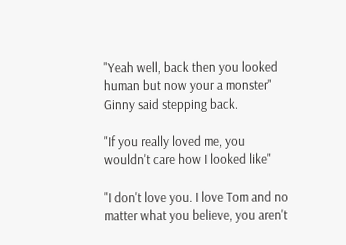"Yeah well, back then you looked human but now your a monster" Ginny said stepping back.

"If you really loved me, you wouldn't care how I looked like"

"I don't love you. I love Tom and no matter what you believe, you aren't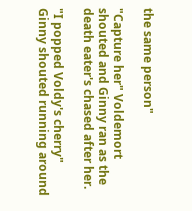the same person"

"Capture her" Voldemort shouted and Ginny ran as the death eater's chased after her.

"I popped Voldy's cherry" Ginny shouted running around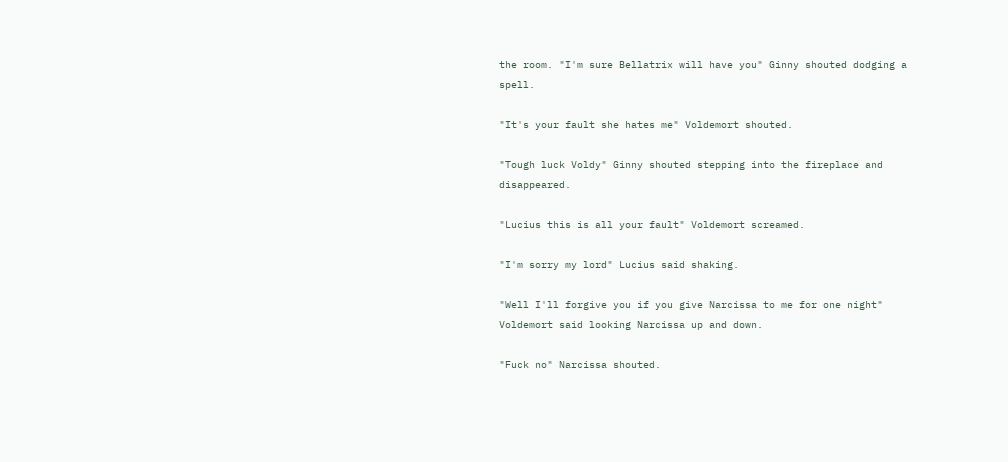the room. "I'm sure Bellatrix will have you" Ginny shouted dodging a spell.

"It's your fault she hates me" Voldemort shouted.

"Tough luck Voldy" Ginny shouted stepping into the fireplace and disappeared.

"Lucius this is all your fault" Voldemort screamed.

"I'm sorry my lord" Lucius said shaking.

"Well I'll forgive you if you give Narcissa to me for one night" Voldemort said looking Narcissa up and down.

"Fuck no" Narcissa shouted.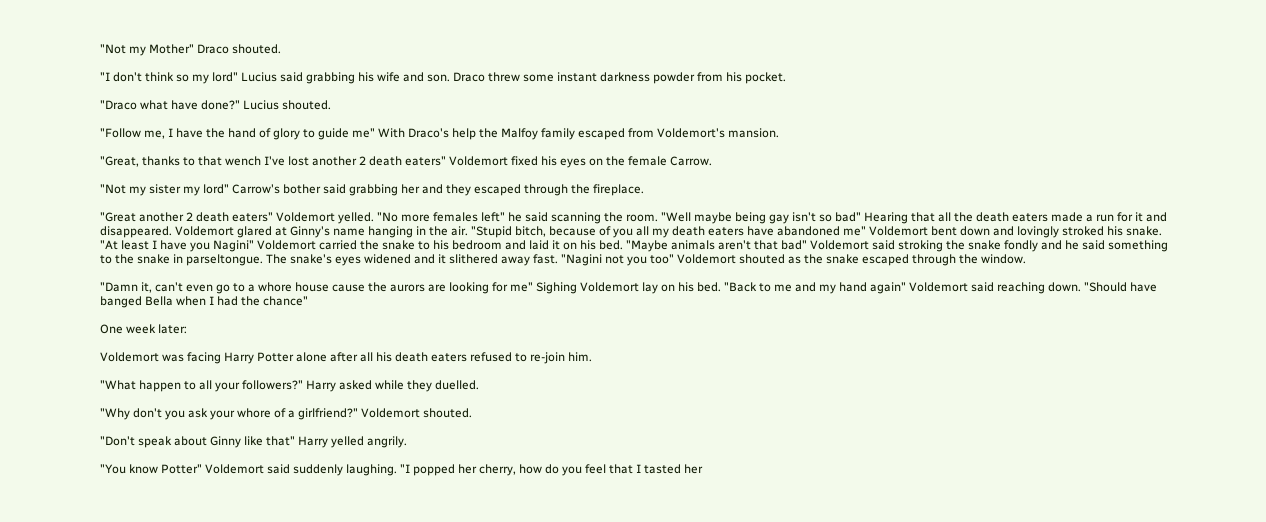"Not my Mother" Draco shouted.

"I don't think so my lord" Lucius said grabbing his wife and son. Draco threw some instant darkness powder from his pocket.

"Draco what have done?" Lucius shouted.

"Follow me, I have the hand of glory to guide me" With Draco's help the Malfoy family escaped from Voldemort's mansion.

"Great, thanks to that wench I've lost another 2 death eaters" Voldemort fixed his eyes on the female Carrow.

"Not my sister my lord" Carrow's bother said grabbing her and they escaped through the fireplace.

"Great another 2 death eaters" Voldemort yelled. "No more females left" he said scanning the room. "Well maybe being gay isn't so bad" Hearing that all the death eaters made a run for it and disappeared. Voldemort glared at Ginny's name hanging in the air. "Stupid bitch, because of you all my death eaters have abandoned me" Voldemort bent down and lovingly stroked his snake. "At least I have you Nagini" Voldemort carried the snake to his bedroom and laid it on his bed. "Maybe animals aren't that bad" Voldemort said stroking the snake fondly and he said something to the snake in parseltongue. The snake's eyes widened and it slithered away fast. "Nagini not you too" Voldemort shouted as the snake escaped through the window.

"Damn it, can't even go to a whore house cause the aurors are looking for me" Sighing Voldemort lay on his bed. "Back to me and my hand again" Voldemort said reaching down. "Should have banged Bella when I had the chance"

One week later:

Voldemort was facing Harry Potter alone after all his death eaters refused to re-join him.

"What happen to all your followers?" Harry asked while they duelled.

"Why don't you ask your whore of a girlfriend?" Voldemort shouted.

"Don't speak about Ginny like that" Harry yelled angrily.

"You know Potter" Voldemort said suddenly laughing. "I popped her cherry, how do you feel that I tasted her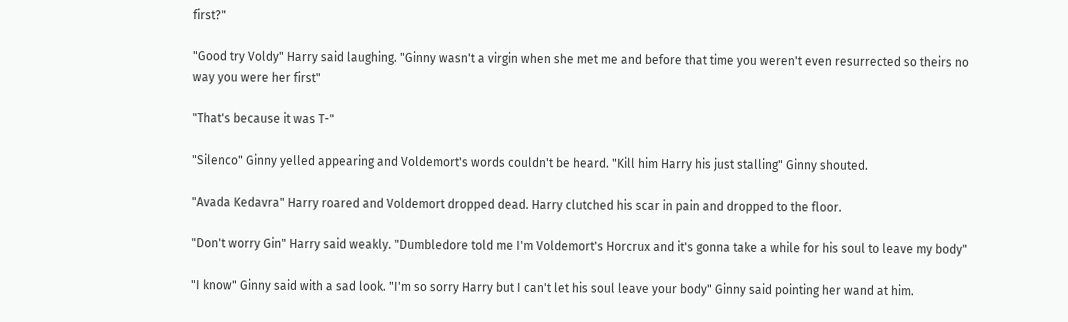first?"

"Good try Voldy" Harry said laughing. "Ginny wasn't a virgin when she met me and before that time you weren't even resurrected so theirs no way you were her first"

"That's because it was T-"

"Silenco" Ginny yelled appearing and Voldemort's words couldn't be heard. "Kill him Harry his just stalling" Ginny shouted.

"Avada Kedavra" Harry roared and Voldemort dropped dead. Harry clutched his scar in pain and dropped to the floor.

"Don't worry Gin" Harry said weakly. "Dumbledore told me I'm Voldemort's Horcrux and it's gonna take a while for his soul to leave my body"

"I know" Ginny said with a sad look. "I'm so sorry Harry but I can't let his soul leave your body" Ginny said pointing her wand at him.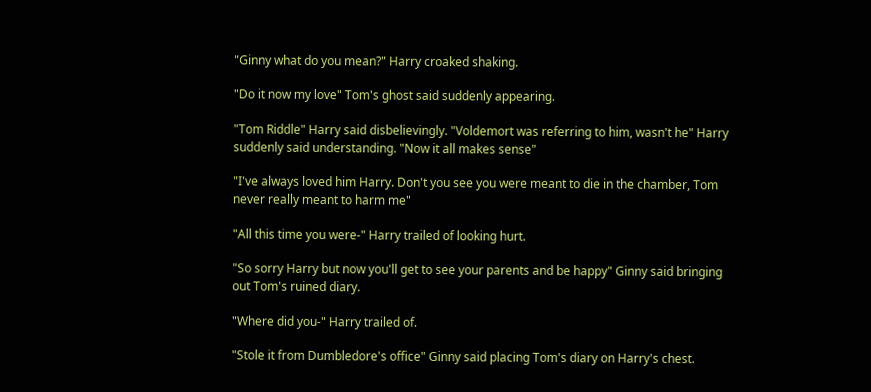"Ginny what do you mean?" Harry croaked shaking.

"Do it now my love" Tom's ghost said suddenly appearing.

"Tom Riddle" Harry said disbelievingly. "Voldemort was referring to him, wasn't he" Harry suddenly said understanding. "Now it all makes sense"

"I've always loved him Harry. Don't you see you were meant to die in the chamber, Tom never really meant to harm me"

"All this time you were-" Harry trailed of looking hurt.

"So sorry Harry but now you'll get to see your parents and be happy" Ginny said bringing out Tom's ruined diary.

"Where did you-" Harry trailed of.

"Stole it from Dumbledore's office" Ginny said placing Tom's diary on Harry's chest.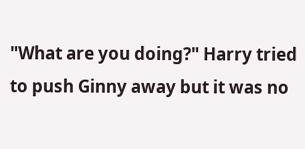"What are you doing?" Harry tried to push Ginny away but it was no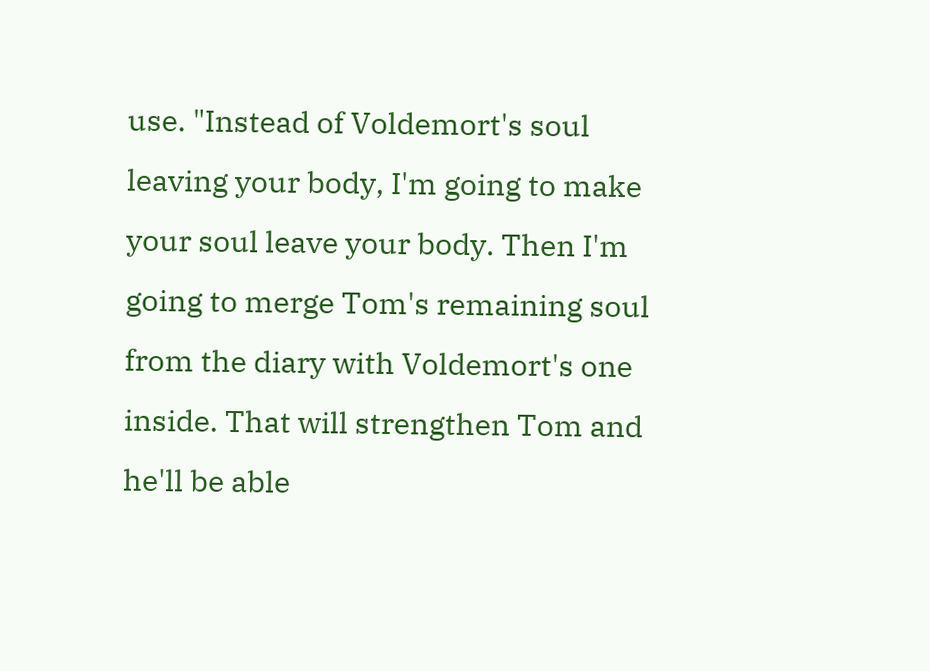use. "Instead of Voldemort's soul leaving your body, I'm going to make your soul leave your body. Then I'm going to merge Tom's remaining soul from the diary with Voldemort's one inside. That will strengthen Tom and he'll be able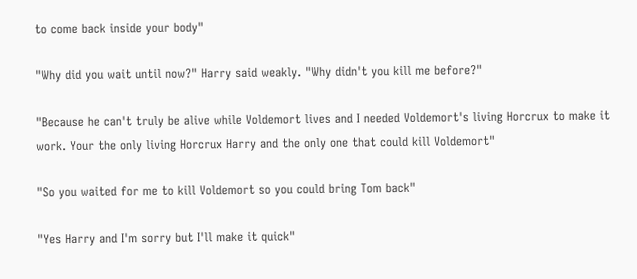to come back inside your body"

"Why did you wait until now?" Harry said weakly. "Why didn't you kill me before?"

"Because he can't truly be alive while Voldemort lives and I needed Voldemort's living Horcrux to make it work. Your the only living Horcrux Harry and the only one that could kill Voldemort"

"So you waited for me to kill Voldemort so you could bring Tom back"

"Yes Harry and I'm sorry but I'll make it quick"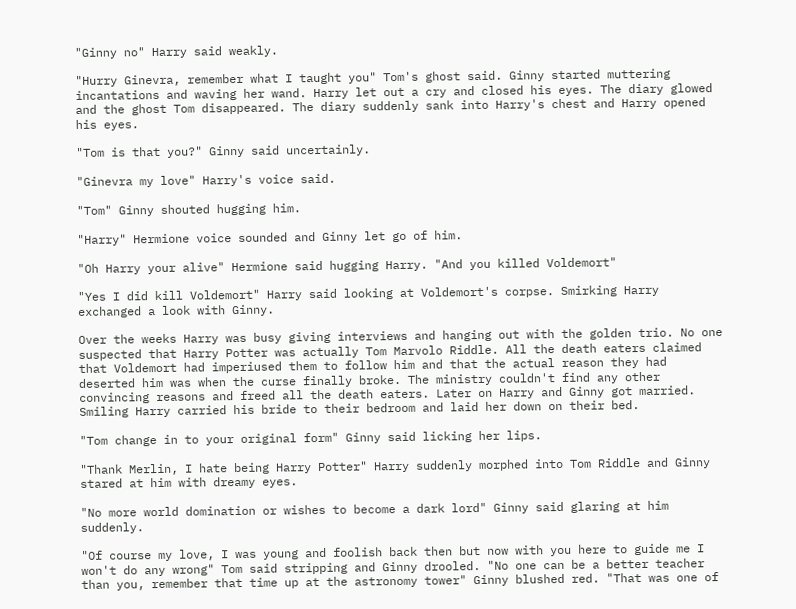"Ginny no" Harry said weakly.

"Hurry Ginevra, remember what I taught you" Tom's ghost said. Ginny started muttering incantations and waving her wand. Harry let out a cry and closed his eyes. The diary glowed and the ghost Tom disappeared. The diary suddenly sank into Harry's chest and Harry opened his eyes.

"Tom is that you?" Ginny said uncertainly.

"Ginevra my love" Harry's voice said.

"Tom" Ginny shouted hugging him.

"Harry" Hermione voice sounded and Ginny let go of him.

"Oh Harry your alive" Hermione said hugging Harry. "And you killed Voldemort"

"Yes I did kill Voldemort" Harry said looking at Voldemort's corpse. Smirking Harry exchanged a look with Ginny.

Over the weeks Harry was busy giving interviews and hanging out with the golden trio. No one suspected that Harry Potter was actually Tom Marvolo Riddle. All the death eaters claimed that Voldemort had imperiused them to follow him and that the actual reason they had deserted him was when the curse finally broke. The ministry couldn't find any other convincing reasons and freed all the death eaters. Later on Harry and Ginny got married. Smiling Harry carried his bride to their bedroom and laid her down on their bed.

"Tom change in to your original form" Ginny said licking her lips.

"Thank Merlin, I hate being Harry Potter" Harry suddenly morphed into Tom Riddle and Ginny stared at him with dreamy eyes.

"No more world domination or wishes to become a dark lord" Ginny said glaring at him suddenly.

"Of course my love, I was young and foolish back then but now with you here to guide me I won't do any wrong" Tom said stripping and Ginny drooled. "No one can be a better teacher than you, remember that time up at the astronomy tower" Ginny blushed red. "That was one of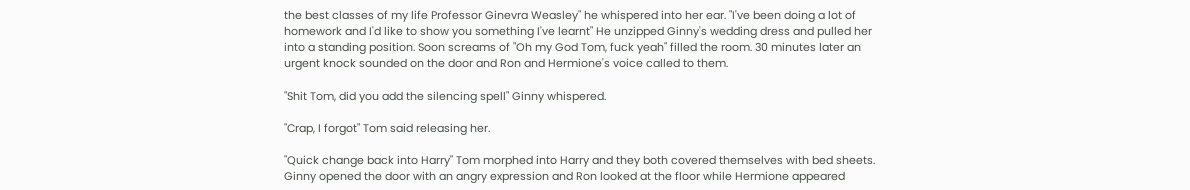the best classes of my life Professor Ginevra Weasley" he whispered into her ear. "I've been doing a lot of homework and I'd like to show you something I've learnt" He unzipped Ginny's wedding dress and pulled her into a standing position. Soon screams of "Oh my God Tom, fuck yeah" filled the room. 30 minutes later an urgent knock sounded on the door and Ron and Hermione's voice called to them.

"Shit Tom, did you add the silencing spell" Ginny whispered.

"Crap, I forgot" Tom said releasing her.

"Quick change back into Harry" Tom morphed into Harry and they both covered themselves with bed sheets. Ginny opened the door with an angry expression and Ron looked at the floor while Hermione appeared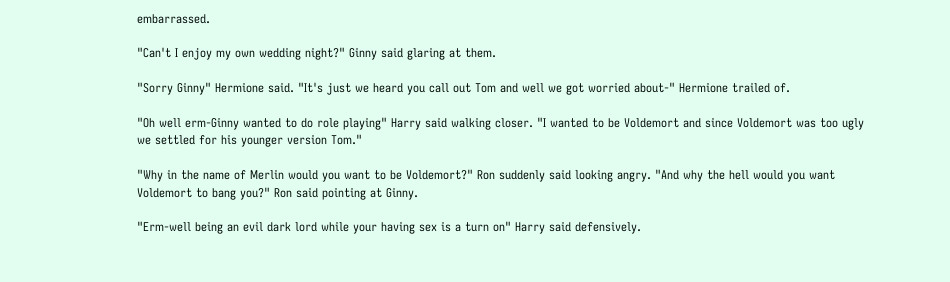embarrassed.

"Can't I enjoy my own wedding night?" Ginny said glaring at them.

"Sorry Ginny" Hermione said. "It's just we heard you call out Tom and well we got worried about-" Hermione trailed of.

"Oh well erm-Ginny wanted to do role playing" Harry said walking closer. "I wanted to be Voldemort and since Voldemort was too ugly we settled for his younger version Tom."

"Why in the name of Merlin would you want to be Voldemort?" Ron suddenly said looking angry. "And why the hell would you want Voldemort to bang you?" Ron said pointing at Ginny.

"Erm-well being an evil dark lord while your having sex is a turn on" Harry said defensively.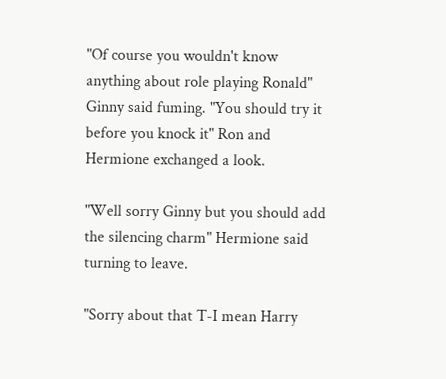"Of course you wouldn't know anything about role playing Ronald" Ginny said fuming. "You should try it before you knock it" Ron and Hermione exchanged a look.

"Well sorry Ginny but you should add the silencing charm" Hermione said turning to leave.

"Sorry about that T-I mean Harry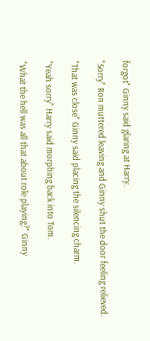forgot" Ginny said glaring at Harry.

"Sorry" Ron muttered leaving and Ginny shut the door feeling relieved.

"That was close" Ginny said placing the silencing charm.

"Yeah sorry" Harry said morphing back into Tom.

"What the hell was all that about role playing?" Ginny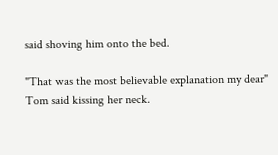said shoving him onto the bed.

"That was the most believable explanation my dear" Tom said kissing her neck.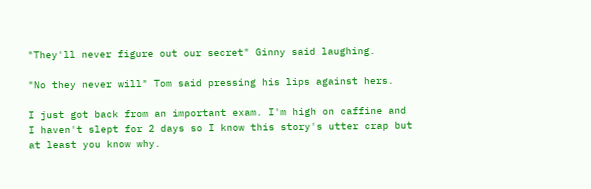"They'll never figure out our secret" Ginny said laughing.

"No they never will" Tom said pressing his lips against hers.

I just got back from an important exam. I'm high on caffine and I haven't slept for 2 days so I know this story's utter crap but at least you know why.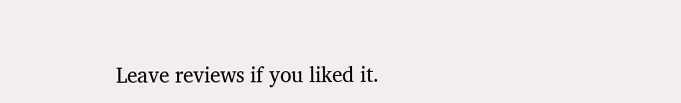Leave reviews if you liked it.